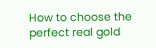How to choose the perfect real gold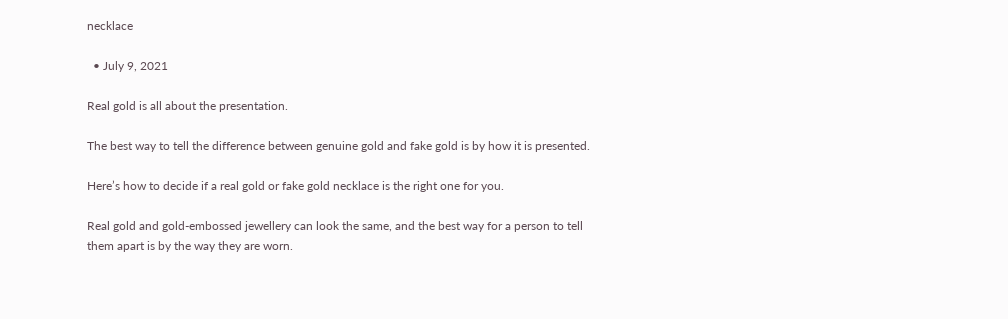necklace

  • July 9, 2021

Real gold is all about the presentation.

The best way to tell the difference between genuine gold and fake gold is by how it is presented.

Here’s how to decide if a real gold or fake gold necklace is the right one for you.

Real gold and gold-embossed jewellery can look the same, and the best way for a person to tell them apart is by the way they are worn.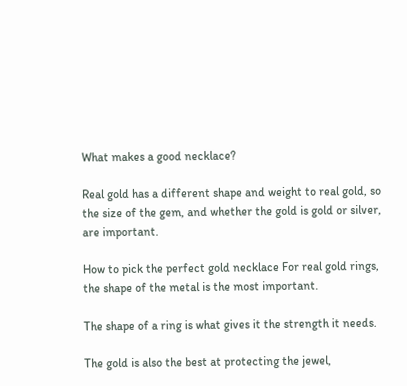What makes a good necklace?

Real gold has a different shape and weight to real gold, so the size of the gem, and whether the gold is gold or silver, are important.

How to pick the perfect gold necklace For real gold rings, the shape of the metal is the most important.

The shape of a ring is what gives it the strength it needs.

The gold is also the best at protecting the jewel,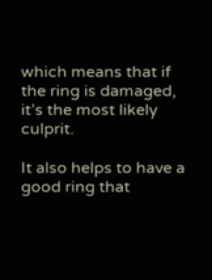which means that if the ring is damaged, it’s the most likely culprit.

It also helps to have a good ring that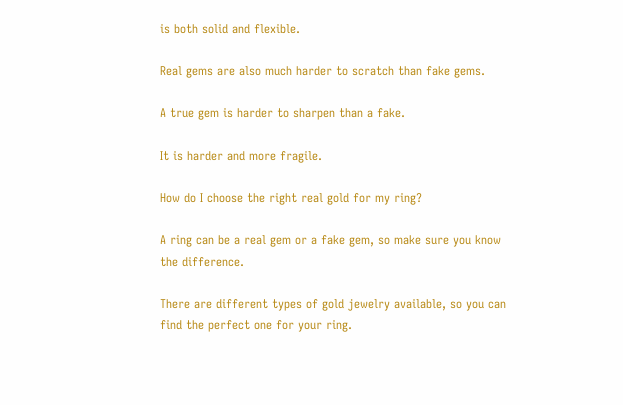is both solid and flexible.

Real gems are also much harder to scratch than fake gems.

A true gem is harder to sharpen than a fake.

It is harder and more fragile.

How do I choose the right real gold for my ring?

A ring can be a real gem or a fake gem, so make sure you know the difference.

There are different types of gold jewelry available, so you can find the perfect one for your ring.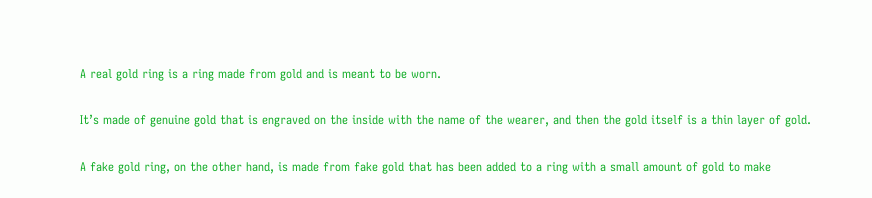A real gold ring is a ring made from gold and is meant to be worn.

It’s made of genuine gold that is engraved on the inside with the name of the wearer, and then the gold itself is a thin layer of gold.

A fake gold ring, on the other hand, is made from fake gold that has been added to a ring with a small amount of gold to make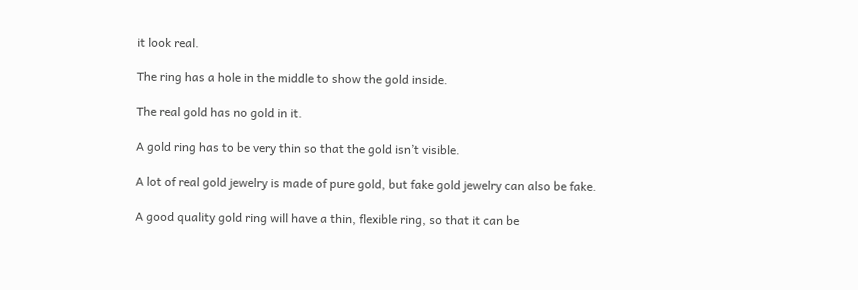it look real.

The ring has a hole in the middle to show the gold inside.

The real gold has no gold in it.

A gold ring has to be very thin so that the gold isn’t visible.

A lot of real gold jewelry is made of pure gold, but fake gold jewelry can also be fake.

A good quality gold ring will have a thin, flexible ring, so that it can be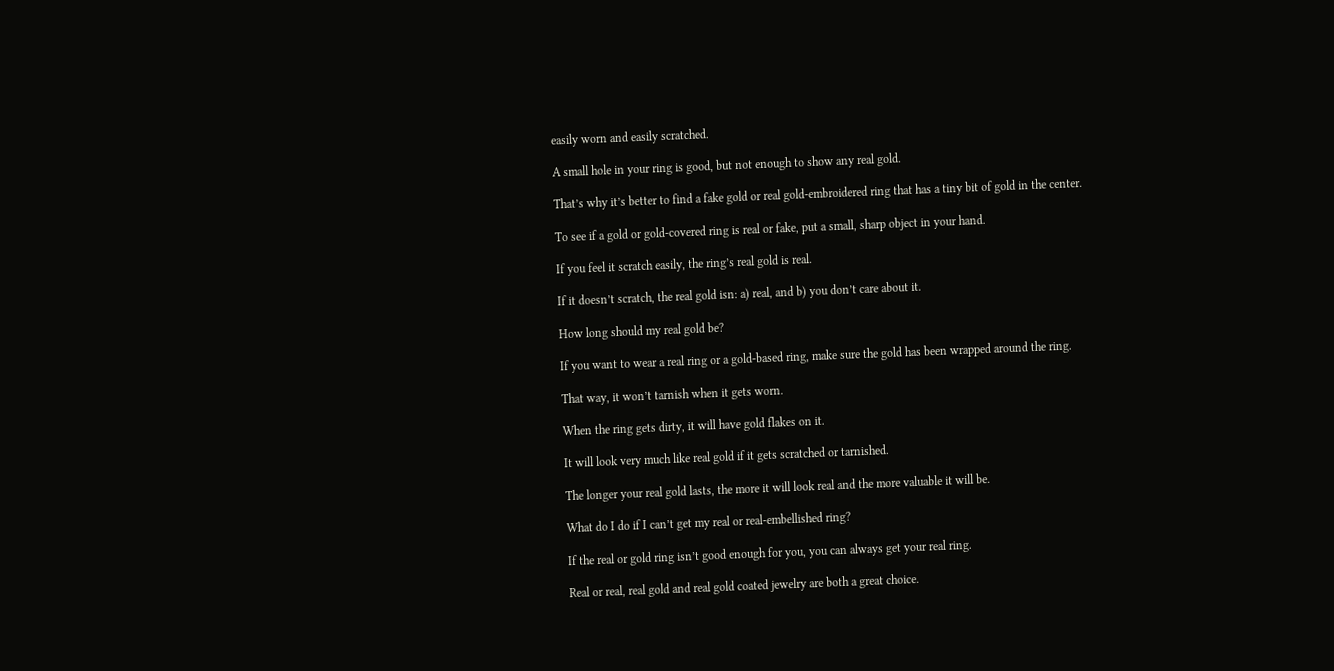easily worn and easily scratched.

A small hole in your ring is good, but not enough to show any real gold.

That’s why it’s better to find a fake gold or real gold-embroidered ring that has a tiny bit of gold in the center.

To see if a gold or gold-covered ring is real or fake, put a small, sharp object in your hand.

If you feel it scratch easily, the ring’s real gold is real.

If it doesn’t scratch, the real gold isn: a) real, and b) you don’t care about it.

How long should my real gold be?

If you want to wear a real ring or a gold-based ring, make sure the gold has been wrapped around the ring.

That way, it won’t tarnish when it gets worn.

When the ring gets dirty, it will have gold flakes on it.

It will look very much like real gold if it gets scratched or tarnished.

The longer your real gold lasts, the more it will look real and the more valuable it will be.

What do I do if I can’t get my real or real-embellished ring?

If the real or gold ring isn’t good enough for you, you can always get your real ring.

Real or real, real gold and real gold coated jewelry are both a great choice.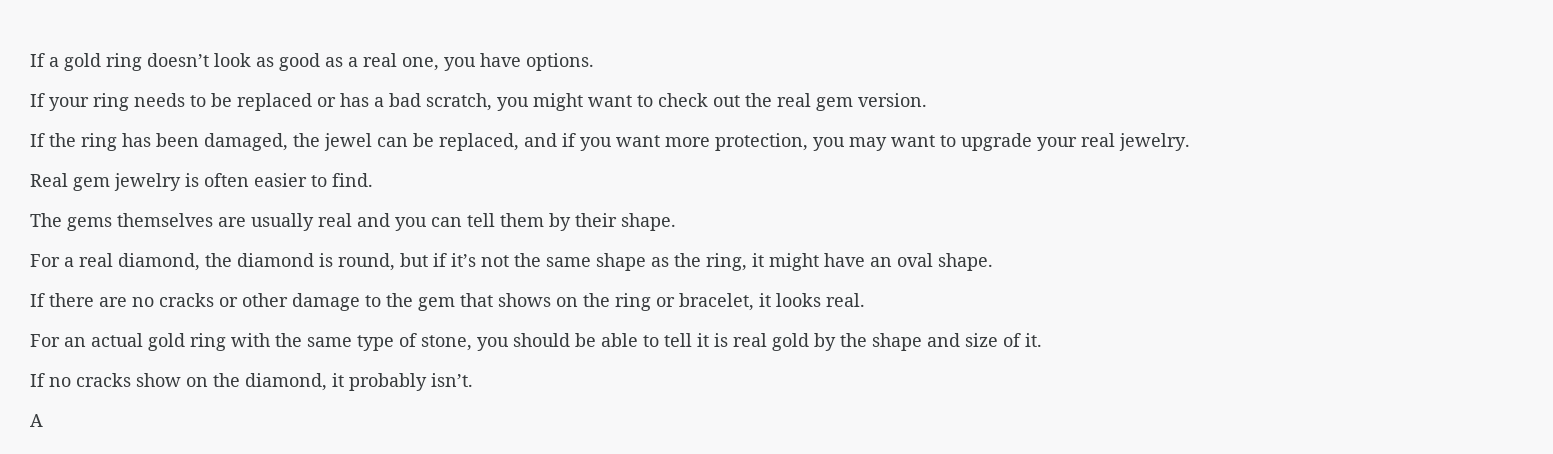If a gold ring doesn’t look as good as a real one, you have options.

If your ring needs to be replaced or has a bad scratch, you might want to check out the real gem version.

If the ring has been damaged, the jewel can be replaced, and if you want more protection, you may want to upgrade your real jewelry.

Real gem jewelry is often easier to find.

The gems themselves are usually real and you can tell them by their shape.

For a real diamond, the diamond is round, but if it’s not the same shape as the ring, it might have an oval shape.

If there are no cracks or other damage to the gem that shows on the ring or bracelet, it looks real.

For an actual gold ring with the same type of stone, you should be able to tell it is real gold by the shape and size of it.

If no cracks show on the diamond, it probably isn’t.

A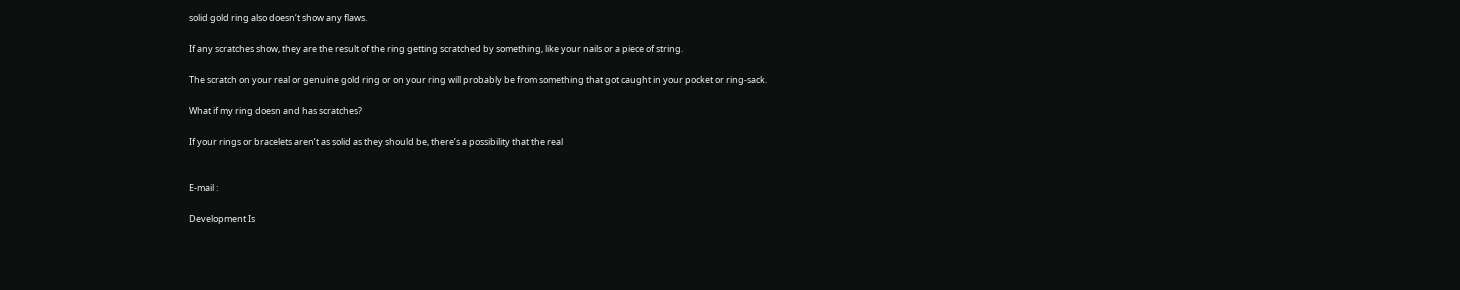solid gold ring also doesn’t show any flaws.

If any scratches show, they are the result of the ring getting scratched by something, like your nails or a piece of string.

The scratch on your real or genuine gold ring or on your ring will probably be from something that got caught in your pocket or ring-sack.

What if my ring doesn and has scratches?

If your rings or bracelets aren’t as solid as they should be, there’s a possibility that the real


E-mail :

Development Is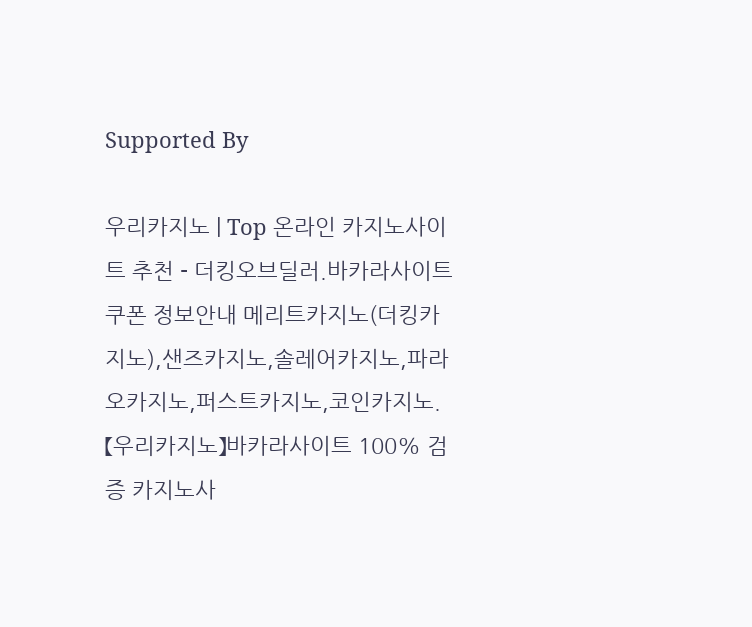Supported By

우리카지노 | Top 온라인 카지노사이트 추천 - 더킹오브딜러.바카라사이트쿠폰 정보안내 메리트카지노(더킹카지노),샌즈카지노,솔레어카지노,파라오카지노,퍼스트카지노,코인카지노.【우리카지노】바카라사이트 100% 검증 카지노사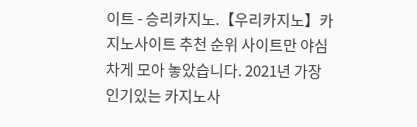이트 - 승리카지노.【우리카지노】카지노사이트 추천 순위 사이트만 야심차게 모아 놓았습니다. 2021년 가장 인기있는 카지노사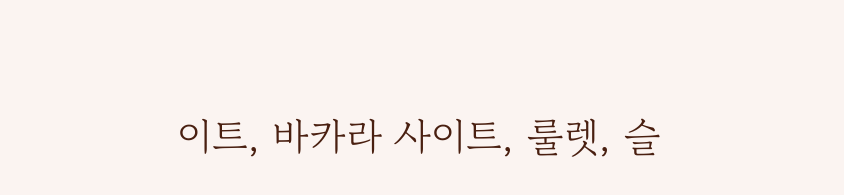이트, 바카라 사이트, 룰렛, 슬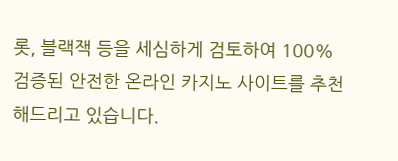롯, 블랙잭 등을 세심하게 검토하여 100% 검증된 안전한 온라인 카지노 사이트를 추천 해드리고 있습니다.